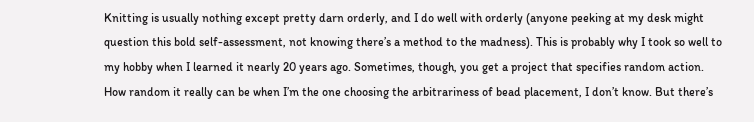Knitting is usually nothing except pretty darn orderly, and I do well with orderly (anyone peeking at my desk might question this bold self-assessment, not knowing there’s a method to the madness). This is probably why I took so well to my hobby when I learned it nearly 20 years ago. Sometimes, though, you get a project that specifies random action. How random it really can be when I’m the one choosing the arbitrariness of bead placement, I don’t know. But there’s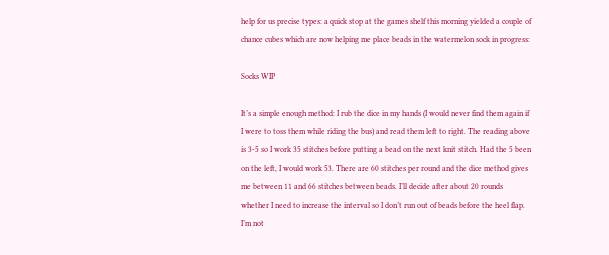help for us precise types: a quick stop at the games shelf this morning yielded a couple of chance cubes which are now helping me place beads in the watermelon sock in progress:

Socks WIP

It’s a simple enough method: I rub the dice in my hands (I would never find them again if I were to toss them while riding the bus) and read them left to right. The reading above is 3-5 so I work 35 stitches before putting a bead on the next knit stitch. Had the 5 been on the left, I would work 53. There are 60 stitches per round and the dice method gives me between 11 and 66 stitches between beads. I’ll decide after about 20 rounds whether I need to increase the interval so I don’t run out of beads before the heel flap. I’m not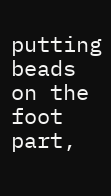putting beads on the foot part,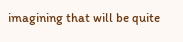imagining that will be quite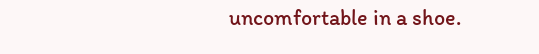uncomfortable in a shoe.